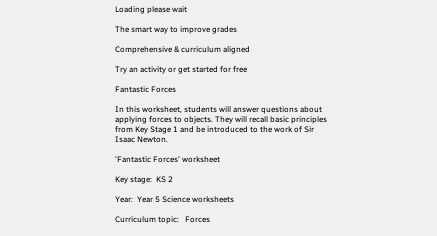Loading please wait

The smart way to improve grades

Comprehensive & curriculum aligned

Try an activity or get started for free

Fantastic Forces

In this worksheet, students will answer questions about applying forces to objects. They will recall basic principles from Key Stage 1 and be introduced to the work of Sir Isaac Newton.

'Fantastic Forces' worksheet

Key stage:  KS 2

Year:  Year 5 Science worksheets

Curriculum topic:   Forces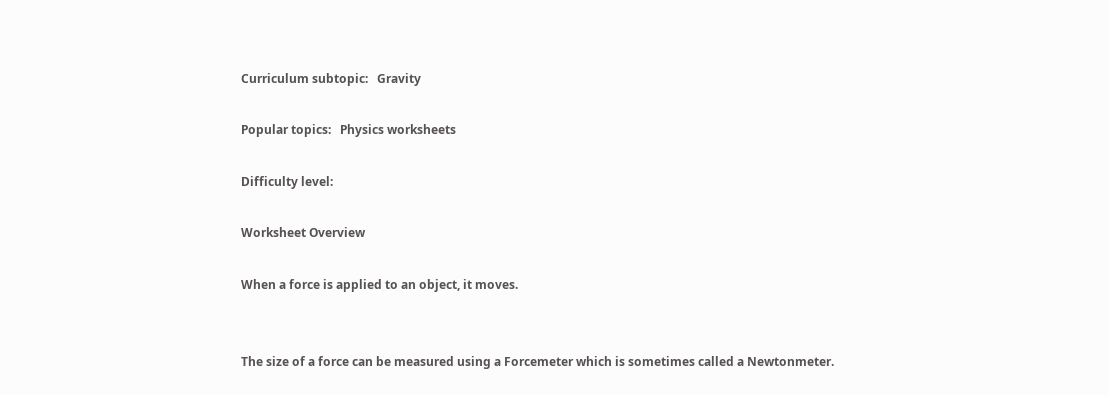Curriculum subtopic:   Gravity

Popular topics:   Physics worksheets

Difficulty level:

Worksheet Overview

When a force is applied to an object, it moves.


The size of a force can be measured using a Forcemeter which is sometimes called a Newtonmeter.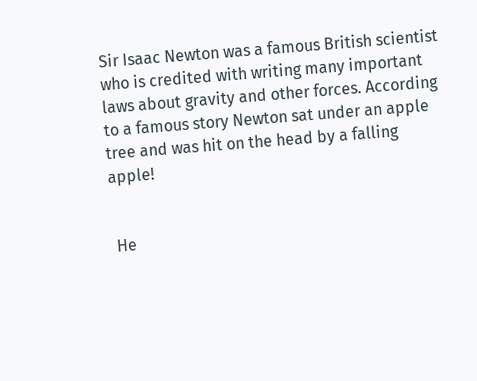Sir Isaac Newton was a famous British scientist who is credited with writing many important laws about gravity and other forces. According to a famous story Newton sat under an apple tree and was hit on the head by a falling apple!


 He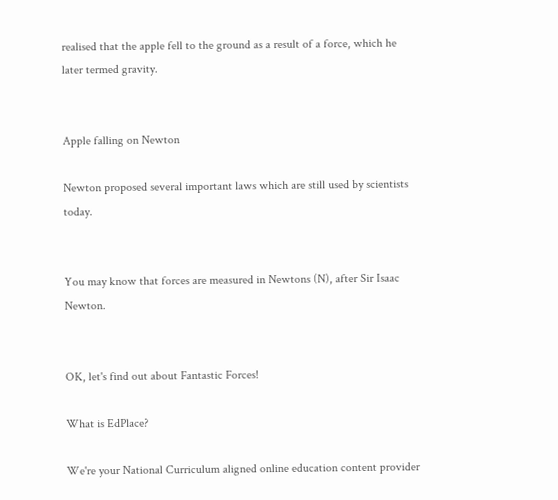realised that the apple fell to the ground as a result of a force, which he later termed gravity.


Apple falling on Newton

Newton proposed several important laws which are still used by scientists today.


You may know that forces are measured in Newtons (N), after Sir Isaac Newton.


OK, let's find out about Fantastic Forces!

What is EdPlace?

We're your National Curriculum aligned online education content provider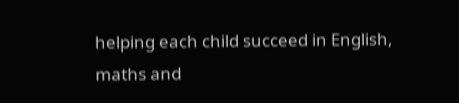helping each child succeed in English, maths and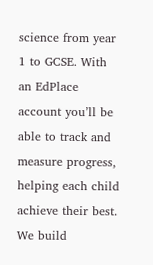science from year 1 to GCSE. With an EdPlace account you’ll be able to track and measure progress, helping each child achieve their best. We build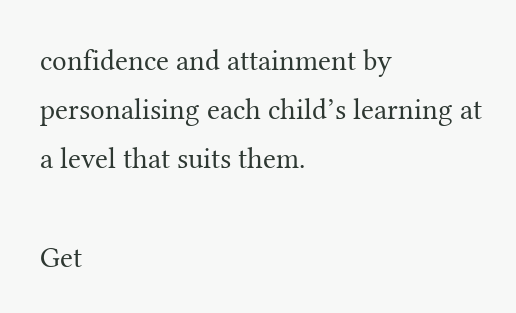confidence and attainment by personalising each child’s learning at a level that suits them.

Get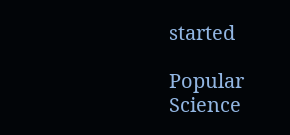started

Popular Science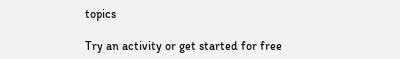topics

Try an activity or get started for free